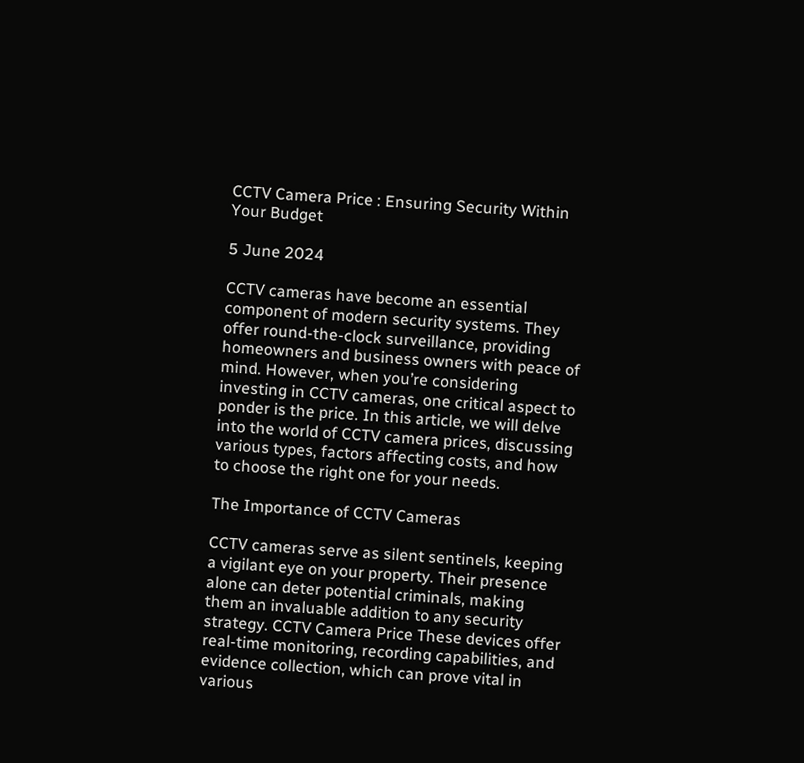CCTV Camera Price : Ensuring Security Within Your Budget

5 June 2024

CCTV cameras have become an essential component of modern security systems. They offer round-the-clock surveillance, providing homeowners and business owners with peace of mind. However, when you’re considering investing in CCTV cameras, one critical aspect to ponder is the price. In this article, we will delve into the world of CCTV camera prices, discussing various types, factors affecting costs, and how to choose the right one for your needs.

The Importance of CCTV Cameras

CCTV cameras serve as silent sentinels, keeping a vigilant eye on your property. Their presence alone can deter potential criminals, making them an invaluable addition to any security strategy. CCTV Camera Price These devices offer real-time monitoring, recording capabilities, and evidence collection, which can prove vital in various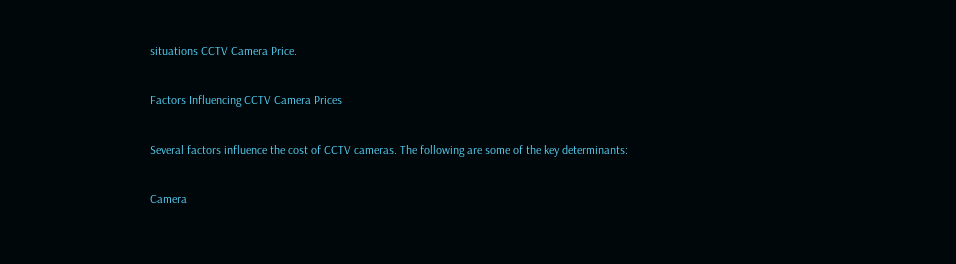situations CCTV Camera Price.

Factors Influencing CCTV Camera Prices

Several factors influence the cost of CCTV cameras. The following are some of the key determinants:

Camera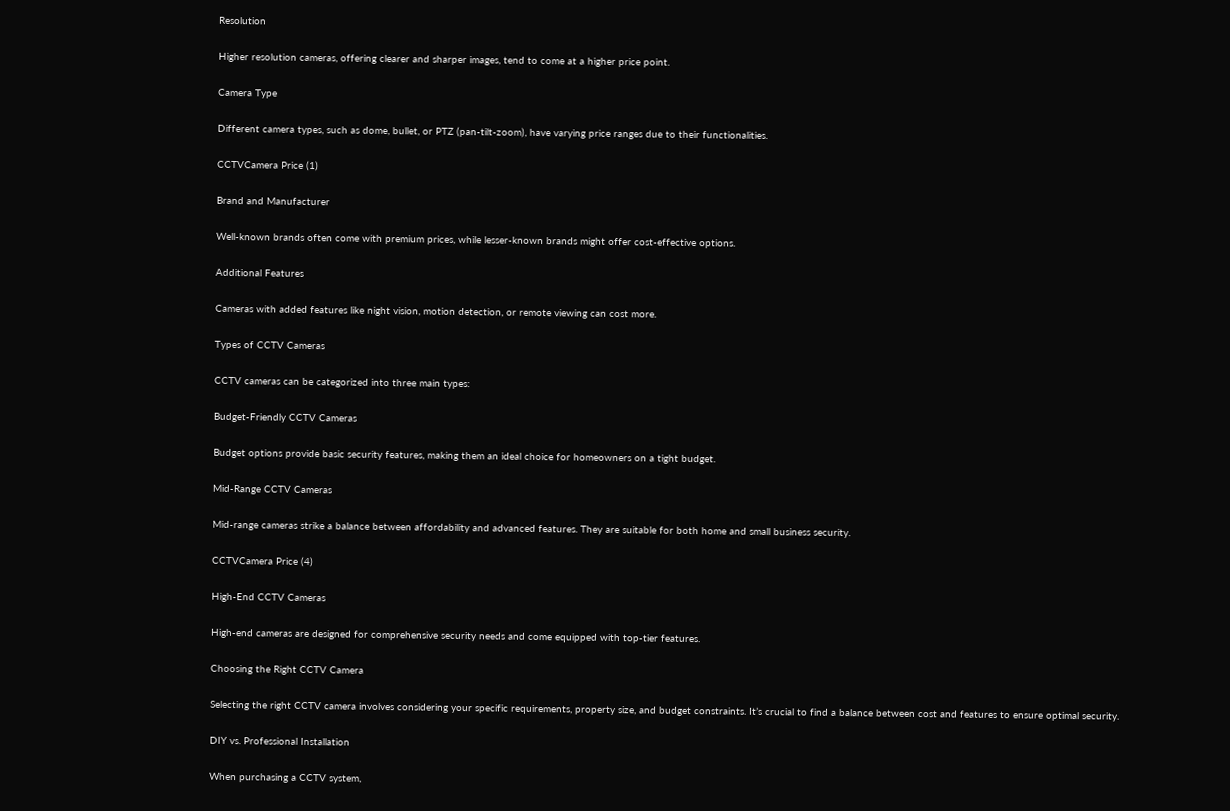Resolution

Higher resolution cameras, offering clearer and sharper images, tend to come at a higher price point.

Camera Type

Different camera types, such as dome, bullet, or PTZ (pan-tilt-zoom), have varying price ranges due to their functionalities.

CCTVCamera Price (1)

Brand and Manufacturer

Well-known brands often come with premium prices, while lesser-known brands might offer cost-effective options.

Additional Features

Cameras with added features like night vision, motion detection, or remote viewing can cost more.

Types of CCTV Cameras

CCTV cameras can be categorized into three main types:

Budget-Friendly CCTV Cameras

Budget options provide basic security features, making them an ideal choice for homeowners on a tight budget.

Mid-Range CCTV Cameras

Mid-range cameras strike a balance between affordability and advanced features. They are suitable for both home and small business security.

CCTVCamera Price (4)

High-End CCTV Cameras

High-end cameras are designed for comprehensive security needs and come equipped with top-tier features.

Choosing the Right CCTV Camera

Selecting the right CCTV camera involves considering your specific requirements, property size, and budget constraints. It’s crucial to find a balance between cost and features to ensure optimal security.

DIY vs. Professional Installation

When purchasing a CCTV system,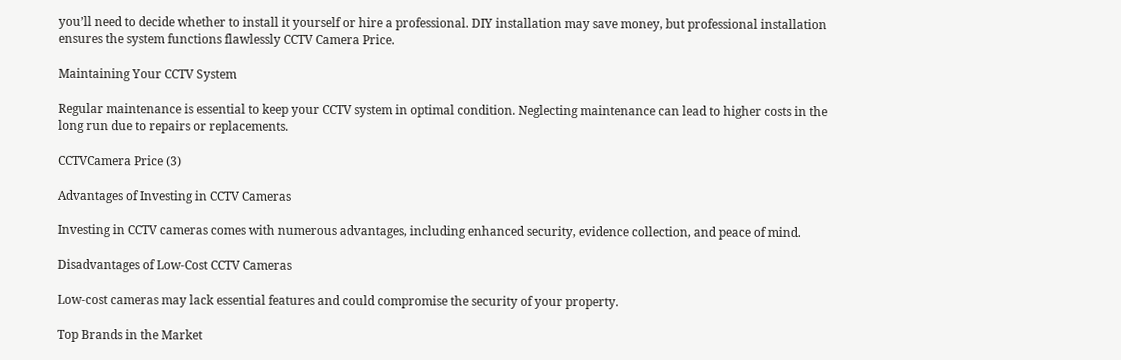you’ll need to decide whether to install it yourself or hire a professional. DIY installation may save money, but professional installation ensures the system functions flawlessly CCTV Camera Price.

Maintaining Your CCTV System

Regular maintenance is essential to keep your CCTV system in optimal condition. Neglecting maintenance can lead to higher costs in the long run due to repairs or replacements.

CCTVCamera Price (3)

Advantages of Investing in CCTV Cameras

Investing in CCTV cameras comes with numerous advantages, including enhanced security, evidence collection, and peace of mind.

Disadvantages of Low-Cost CCTV Cameras

Low-cost cameras may lack essential features and could compromise the security of your property.

Top Brands in the Market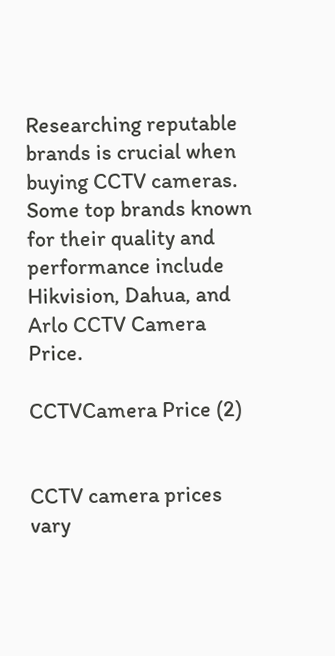Researching reputable brands is crucial when buying CCTV cameras. Some top brands known for their quality and performance include Hikvision, Dahua, and Arlo CCTV Camera Price.

CCTVCamera Price (2)


CCTV camera prices vary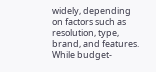widely, depending on factors such as resolution, type, brand, and features. While budget-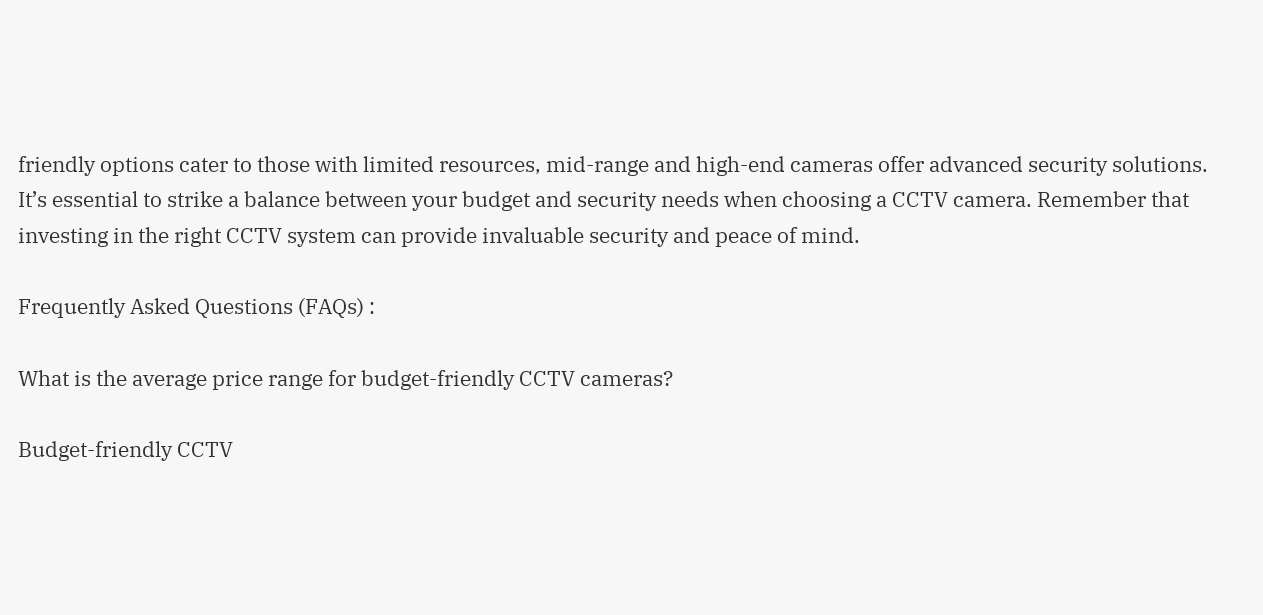friendly options cater to those with limited resources, mid-range and high-end cameras offer advanced security solutions. It’s essential to strike a balance between your budget and security needs when choosing a CCTV camera. Remember that investing in the right CCTV system can provide invaluable security and peace of mind.

Frequently Asked Questions (FAQs) :

What is the average price range for budget-friendly CCTV cameras?

Budget-friendly CCTV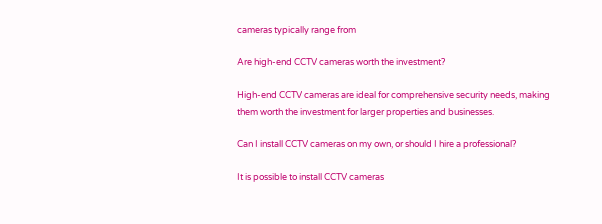cameras typically range from

Are high-end CCTV cameras worth the investment?

High-end CCTV cameras are ideal for comprehensive security needs, making them worth the investment for larger properties and businesses.

Can I install CCTV cameras on my own, or should I hire a professional?

It is possible to install CCTV cameras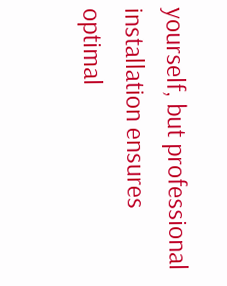yourself, but professional installation ensures optimal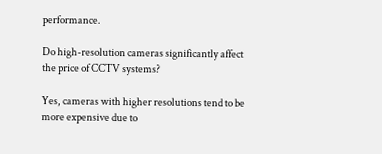performance.

Do high-resolution cameras significantly affect the price of CCTV systems?

Yes, cameras with higher resolutions tend to be more expensive due to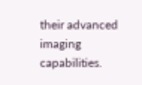their advanced imaging capabilities.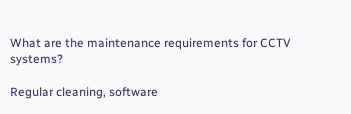What are the maintenance requirements for CCTV systems?

Regular cleaning, software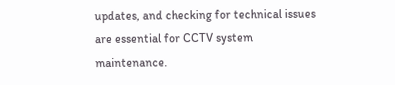updates, and checking for technical issues are essential for CCTV system maintenance.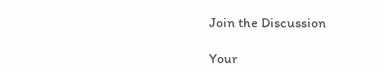Join the Discussion

Your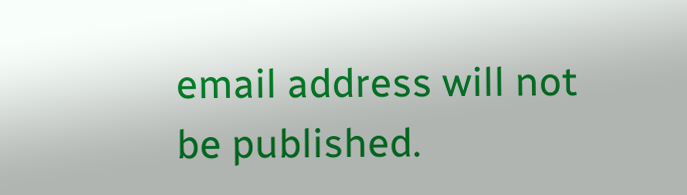email address will not be published.